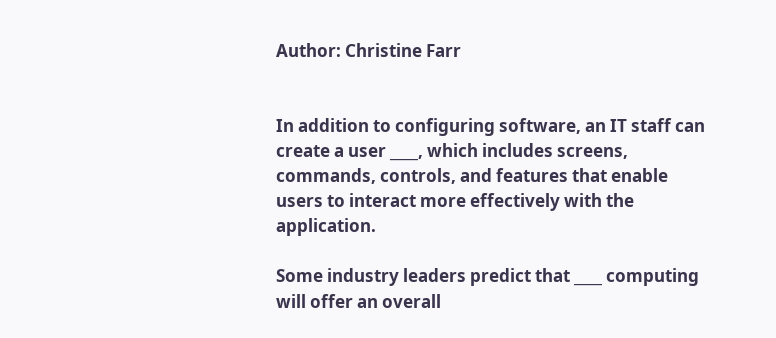Author: Christine Farr


In addition to configuring software, an IT staff can create a user ____, which includes screens, commands, controls, and features that enable users to interact more effectively with the application.

Some industry leaders predict that ____ computing will offer an overall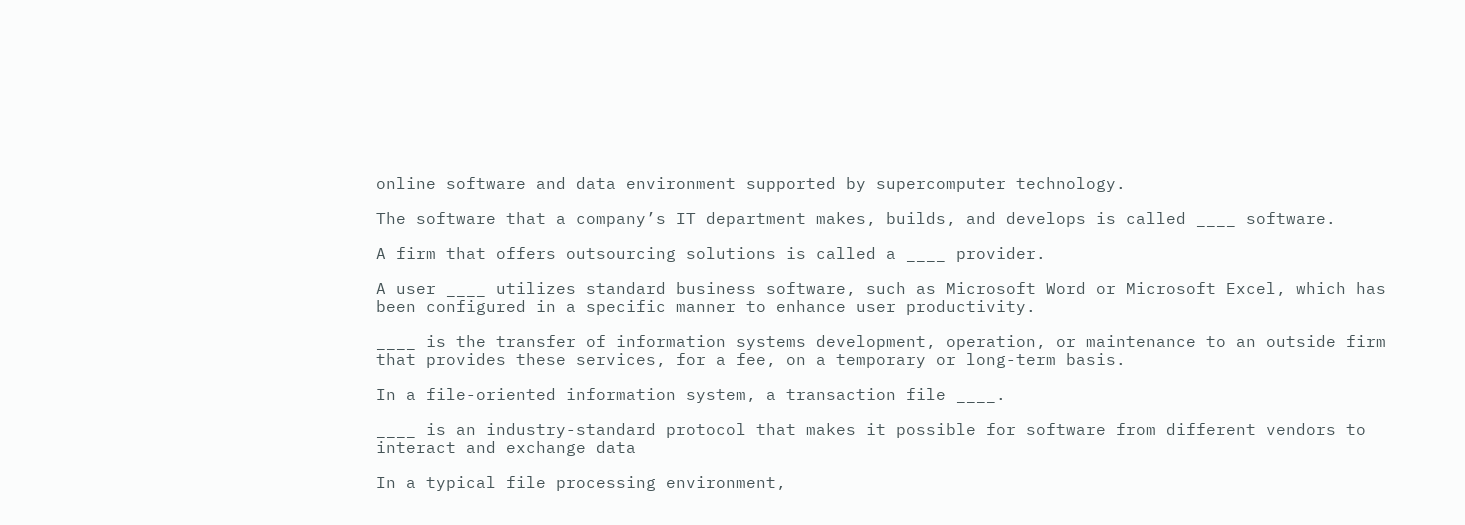online software and data environment supported by supercomputer technology.

The software that a company’s IT department makes, builds, and develops is called ____ software.

A firm that offers outsourcing solutions is called a ____ provider.

A user ____ utilizes standard business software, such as Microsoft Word or Microsoft Excel, which has been configured in a specific manner to enhance user productivity.

____ is the transfer of information systems development, operation, or maintenance to an outside firm that provides these services, for a fee, on a temporary or long-term basis.

In a file-oriented information system, a transaction file ____.

____ is an industry-standard protocol that makes it possible for software from different vendors to interact and exchange data

In a typical file processing environment,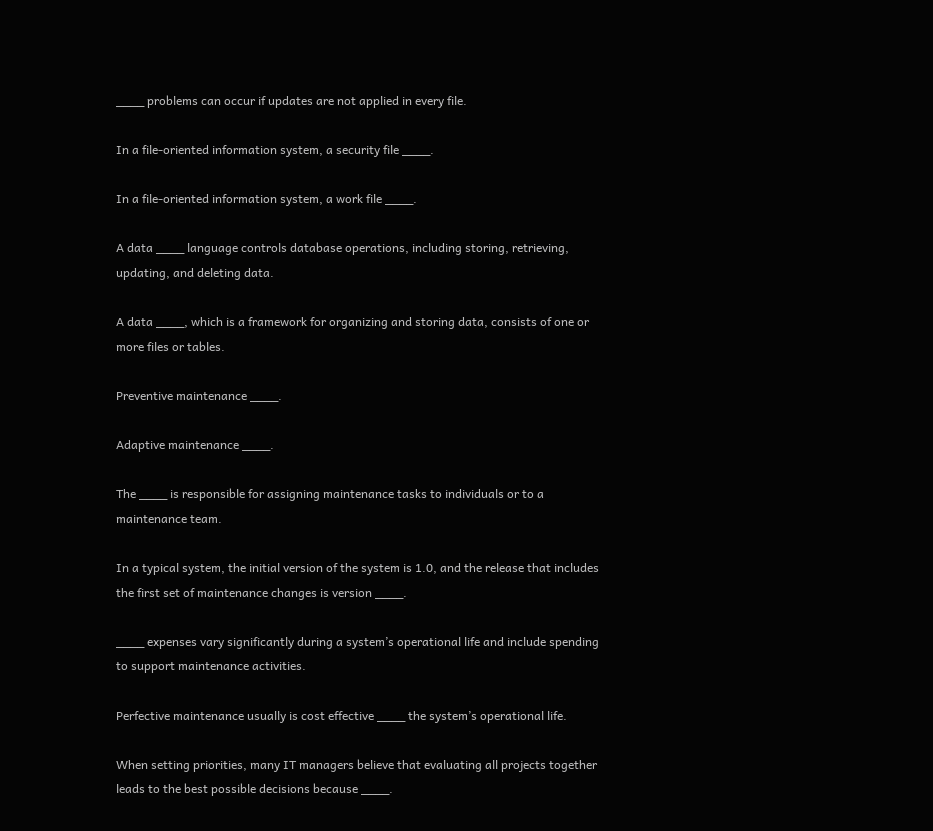____ problems can occur if updates are not applied in every file.

In a file-oriented information system, a security file ____.

In a file-oriented information system, a work file ____.

A data ____ language controls database operations, including storing, retrieving, updating, and deleting data.

A data ____, which is a framework for organizing and storing data, consists of one or more files or tables.

Preventive maintenance ____.

Adaptive maintenance ____.

The ____ is responsible for assigning maintenance tasks to individuals or to a maintenance team.

In a typical system, the initial version of the system is 1.0, and the release that includes the first set of maintenance changes is version ____.

____ expenses vary significantly during a system’s operational life and include spending to support maintenance activities.

Perfective maintenance usually is cost effective ____ the system’s operational life.

When setting priorities, many IT managers believe that evaluating all projects together leads to the best possible decisions because ____.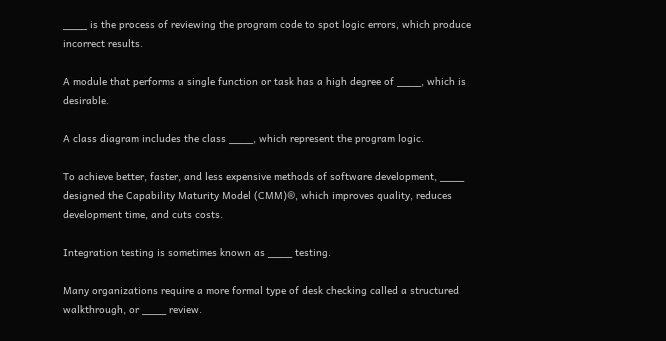____ is the process of reviewing the program code to spot logic errors, which produce incorrect results.

A module that performs a single function or task has a high degree of ____, which is desirable.

A class diagram includes the class ____, which represent the program logic.

To achieve better, faster, and less expensive methods of software development, ____ designed the Capability Maturity Model (CMM)®, which improves quality, reduces development time, and cuts costs.

Integration testing is sometimes known as ____ testing.

Many organizations require a more formal type of desk checking called a structured walkthrough, or ____ review.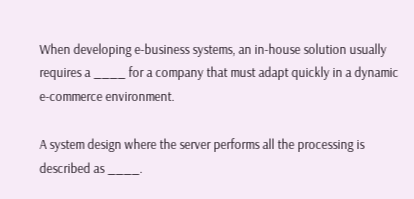When developing e-business systems, an in-house solution usually requires a ____ for a company that must adapt quickly in a dynamic e-commerce environment.

A system design where the server performs all the processing is described as ____.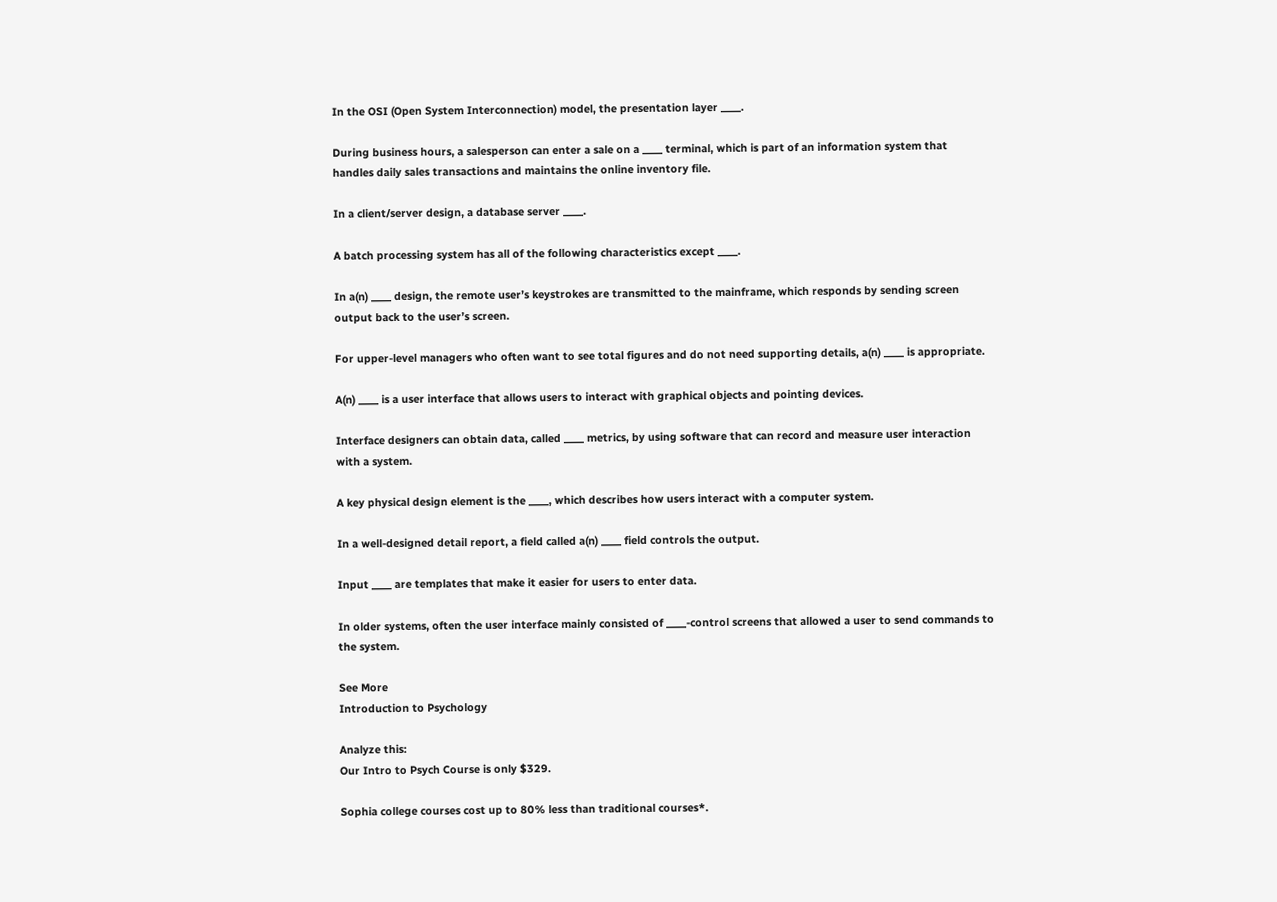In the OSI (Open System Interconnection) model, the presentation layer ____.

During business hours, a salesperson can enter a sale on a ____ terminal, which is part of an information system that handles daily sales transactions and maintains the online inventory file.

In a client/server design, a database server ____.

A batch processing system has all of the following characteristics except ____.

In a(n) ____ design, the remote user’s keystrokes are transmitted to the mainframe, which responds by sending screen output back to the user’s screen.

For upper-level managers who often want to see total figures and do not need supporting details, a(n) ____ is appropriate.

A(n) ____ is a user interface that allows users to interact with graphical objects and pointing devices.

Interface designers can obtain data, called ____ metrics, by using software that can record and measure user interaction with a system.

A key physical design element is the ____, which describes how users interact with a computer system.

In a well-designed detail report, a field called a(n) ____ field controls the output.

Input ____ are templates that make it easier for users to enter data.

In older systems, often the user interface mainly consisted of ____-control screens that allowed a user to send commands to the system.

See More
Introduction to Psychology

Analyze this:
Our Intro to Psych Course is only $329.

Sophia college courses cost up to 80% less than traditional courses*.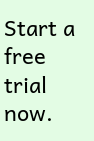Start a free trial now.